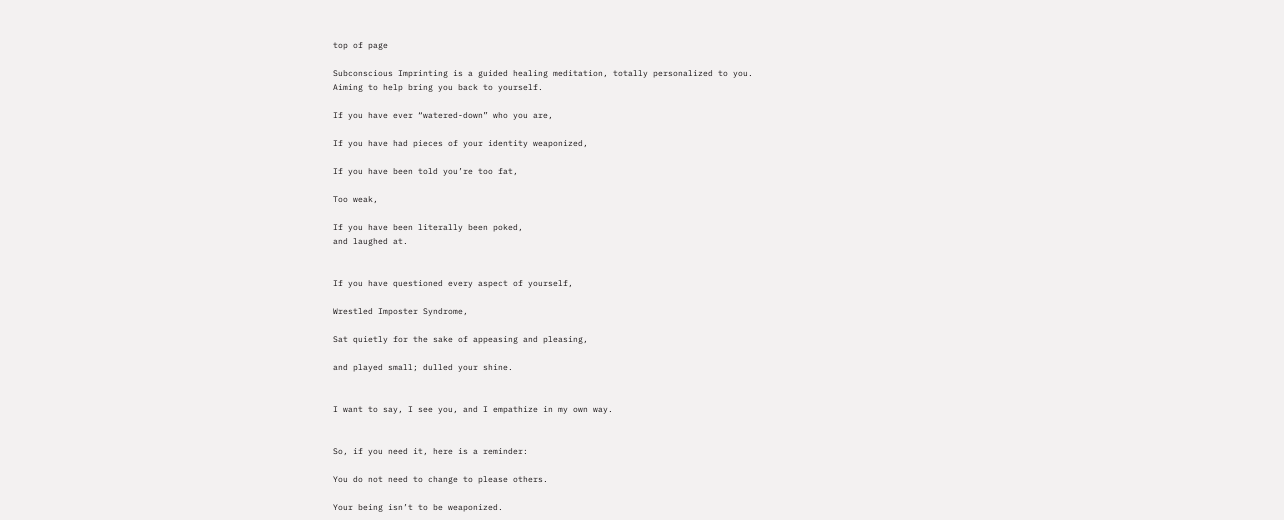top of page

Subconscious Imprinting is a guided healing meditation, totally personalized to you.
Aiming to help bring you back to yourself.

If you have ever “watered-down” who you are,

If you have had pieces of your identity weaponized,

If you have been told you’re too fat,

Too weak,

If you have been literally been poked,
and laughed at.


If you have questioned every aspect of yourself,

Wrestled Imposter Syndrome,

Sat quietly for the sake of appeasing and pleasing,

and played small; dulled your shine.


I want to say, I see you, and I empathize in my own way.


So, if you need it, here is a reminder:

You do not need to change to please others.

Your being isn’t to be weaponized.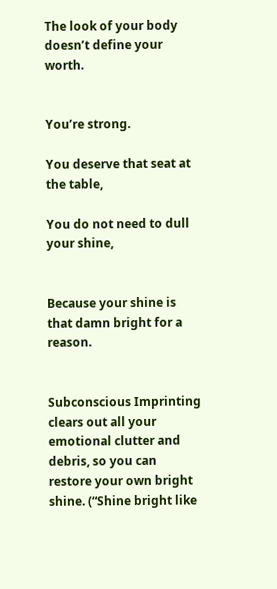The look of your body doesn’t define your worth.


You’re strong.

You deserve that seat at the table,

You do not need to dull your shine,


Because your shine is that damn bright for a reason.


Subconscious Imprinting clears out all your emotional clutter and debris, so you can restore your own bright shine. (“Shine bright like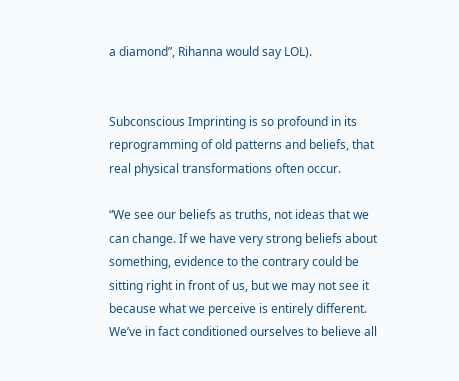a diamond”, Rihanna would say LOL).


Subconscious Imprinting is so profound in its reprogramming of old patterns and beliefs, that real physical transformations often occur.

“We see our beliefs as truths, not ideas that we can change. If we have very strong beliefs about something, evidence to the contrary could be sitting right in front of us, but we may not see it because what we perceive is entirely different. We’ve in fact conditioned ourselves to believe all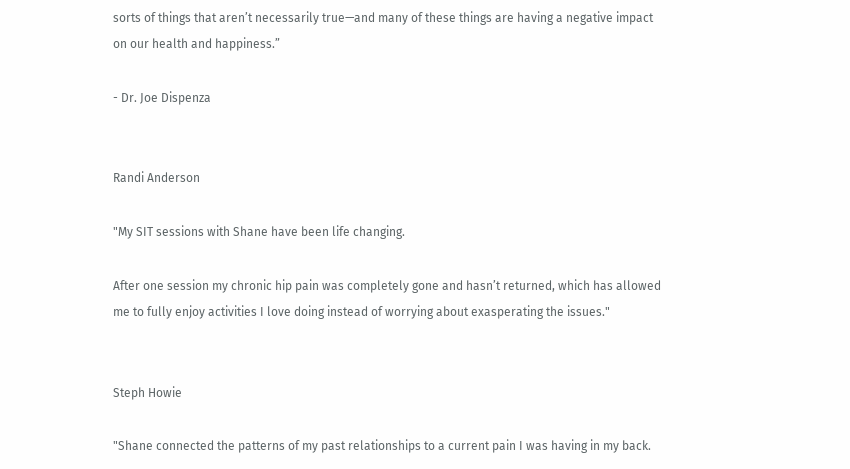sorts of things that aren’t necessarily true—and many of these things are having a negative impact on our health and happiness.”

- Dr. Joe Dispenza


Randi Anderson

"My SIT sessions with Shane have been life changing.

After one session my chronic hip pain was completely gone and hasn’t returned, which has allowed me to fully enjoy activities I love doing instead of worrying about exasperating the issues."


Steph Howie

"Shane connected the patterns of my past relationships to a current pain I was having in my back.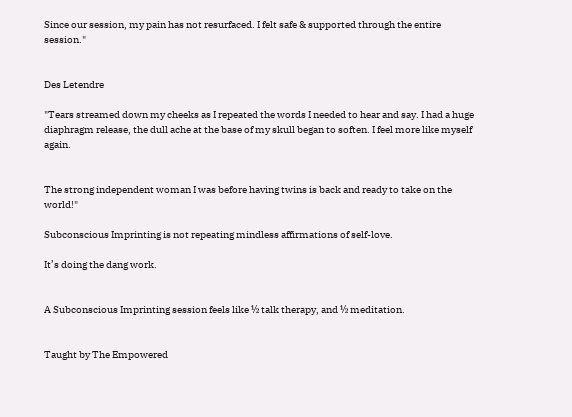Since our session, my pain has not resurfaced. I felt safe & supported through the entire session."


Des Letendre

"Tears streamed down my cheeks as I repeated the words I needed to hear and say. I had a huge diaphragm release, the dull ache at the base of my skull began to soften. I feel more like myself again.


The strong independent woman I was before having twins is back and ready to take on the world!"

Subconscious Imprinting is not repeating mindless affirmations of self-love.

It’s doing the dang work.


A Subconscious Imprinting session feels like ½ talk therapy, and ½ meditation.


Taught by The Empowered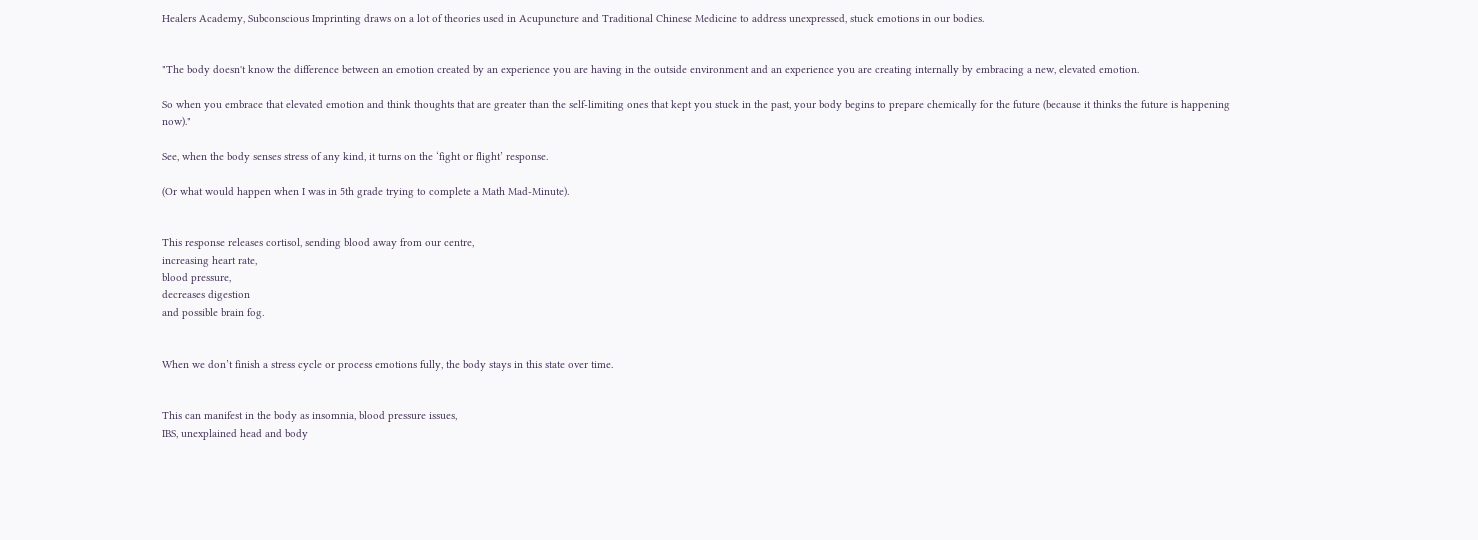Healers Academy, Subconscious Imprinting draws on a lot of theories used in Acupuncture and Traditional Chinese Medicine to address unexpressed, stuck emotions in our bodies.


"The body doesn't know the difference between an emotion created by an experience you are having in the outside environment and an experience you are creating internally by embracing a new, elevated emotion.

So when you embrace that elevated emotion and think thoughts that are greater than the self-limiting ones that kept you stuck in the past, your body begins to prepare chemically for the future (because it thinks the future is happening now)."

See, when the body senses stress of any kind, it turns on the ‘fight or flight’ response.

(Or what would happen when I was in 5th grade trying to complete a Math Mad-Minute).


This response releases cortisol, sending blood away from our centre,
increasing heart rate,
blood pressure,
decreases digestion
and possible brain fog.


When we don’t finish a stress cycle or process emotions fully, the body stays in this state over time.


This can manifest in the body as insomnia, blood pressure issues,
IBS, unexplained head and body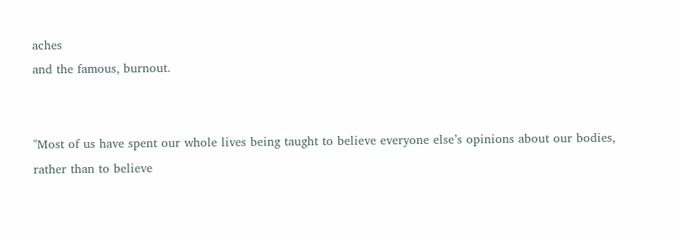aches
and the famous, burnout.


"Most of us have spent our whole lives being taught to believe everyone else’s opinions about our bodies, rather than to believe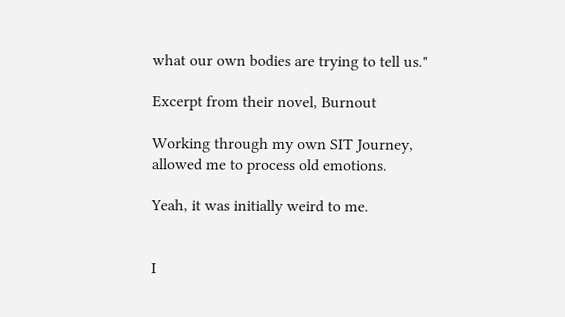what our own bodies are trying to tell us."

Excerpt from their novel, Burnout

Working through my own SIT Journey, allowed me to process old emotions.

Yeah, it was initially weird to me.


I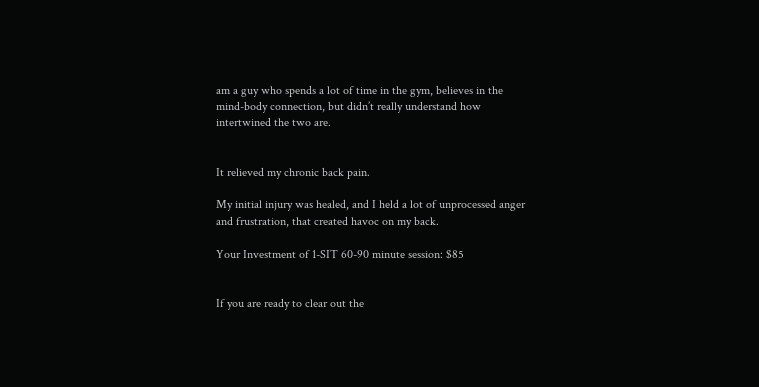am a guy who spends a lot of time in the gym, believes in the mind-body connection, but didn’t really understand how intertwined the two are.


It relieved my chronic back pain.

My initial injury was healed, and I held a lot of unprocessed anger and frustration, that created havoc on my back.

Your Investment of 1-SIT 60-90 minute session: $85


If you are ready to clear out the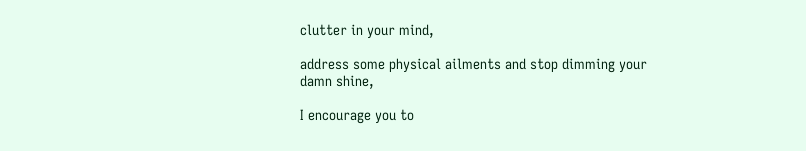clutter in your mind,

address some physical ailments and stop dimming your damn shine,

I encourage you to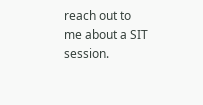reach out to me about a SIT session.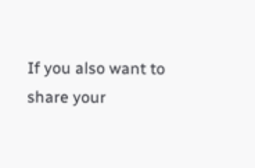If you also want to share your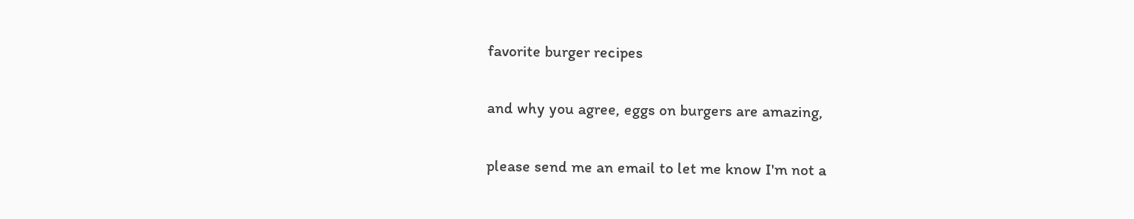favorite burger recipes

and why you agree, eggs on burgers are amazing,

please send me an email to let me know I'm not a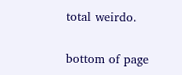total weirdo.

bottom of page